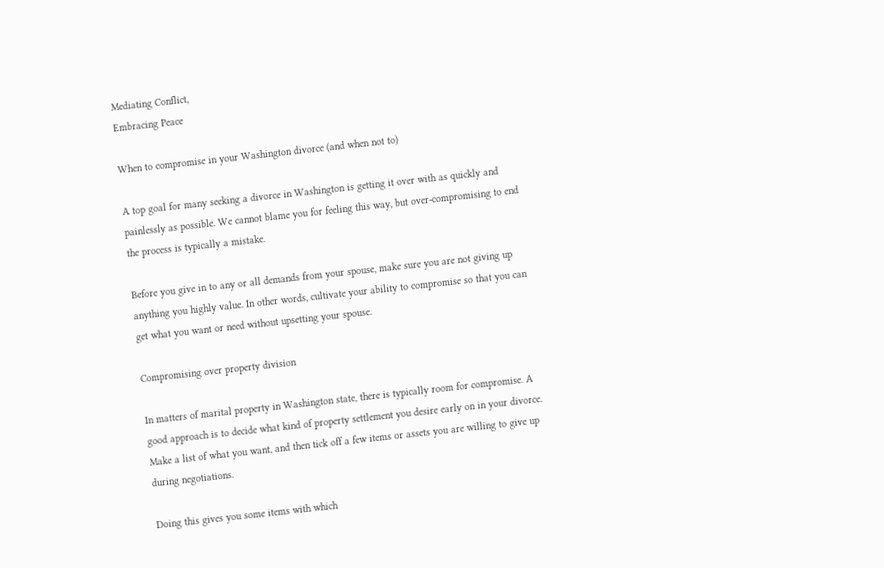Mediating Conflict,
Embracing Peace

When to compromise in your Washington divorce (and when not to)

A top goal for many seeking a divorce in Washington is getting it over with as quickly and painlessly as possible. We cannot blame you for feeling this way, but over-compromising to end the process is typically a mistake.

Before you give in to any or all demands from your spouse, make sure you are not giving up anything you highly value. In other words, cultivate your ability to compromise so that you can get what you want or need without upsetting your spouse.

Compromising over property division

In matters of marital property in Washington state, there is typically room for compromise. A good approach is to decide what kind of property settlement you desire early on in your divorce. Make a list of what you want, and then tick off a few items or assets you are willing to give up during negotiations.

Doing this gives you some items with which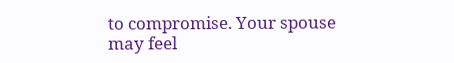to compromise. Your spouse may feel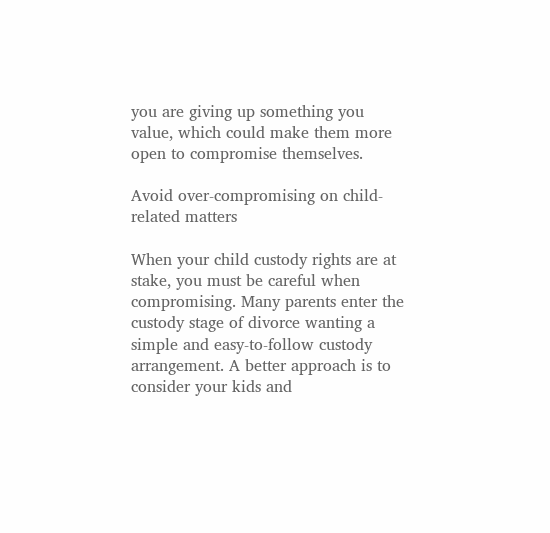you are giving up something you value, which could make them more open to compromise themselves.

Avoid over-compromising on child-related matters

When your child custody rights are at stake, you must be careful when compromising. Many parents enter the custody stage of divorce wanting a simple and easy-to-follow custody arrangement. A better approach is to consider your kids and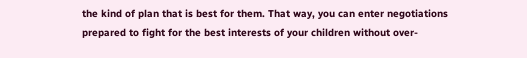the kind of plan that is best for them. That way, you can enter negotiations prepared to fight for the best interests of your children without over-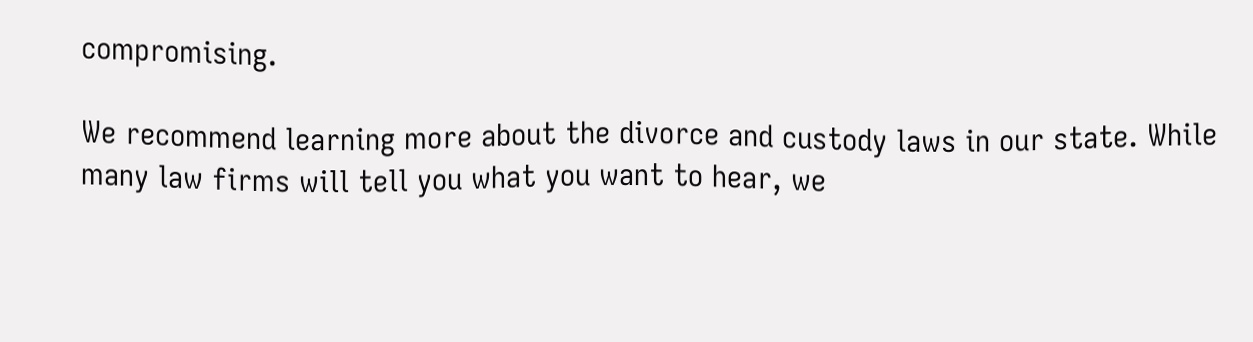compromising.

We recommend learning more about the divorce and custody laws in our state. While many law firms will tell you what you want to hear, we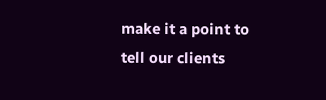make it a point to tell our clients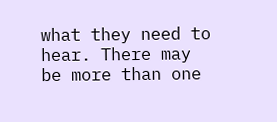what they need to hear. There may be more than one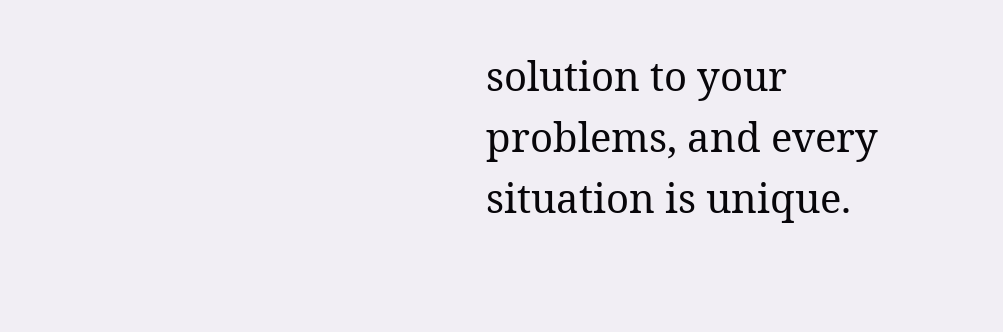solution to your problems, and every situation is unique.